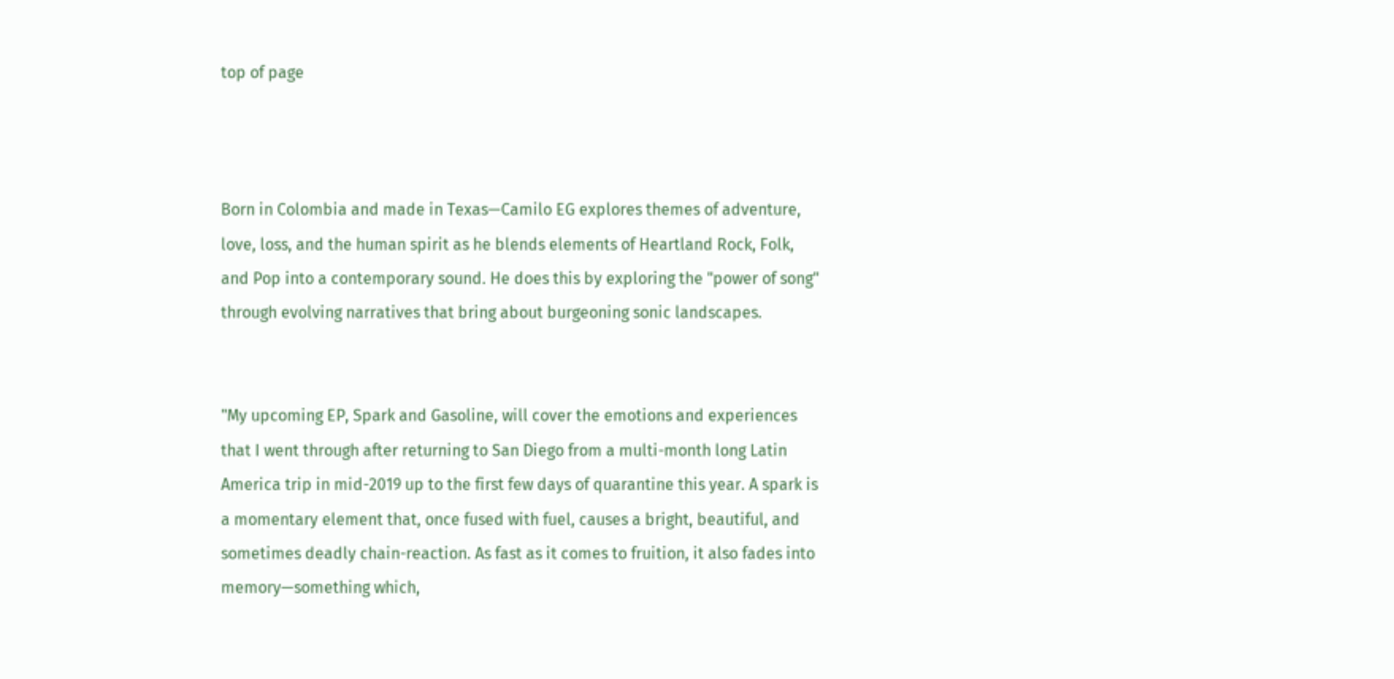top of page



Born in Colombia and made in Texas—Camilo EG explores themes of adventure, love, loss, and the human spirit as he blends elements of Heartland Rock, Folk, and Pop into a contemporary sound. He does this by exploring the "power of song" through evolving narratives that bring about burgeoning sonic landscapes.


"My upcoming EP, Spark and Gasoline, will cover the emotions and experiences that I went through after returning to San Diego from a multi-month long Latin America trip in mid-2019 up to the first few days of quarantine this year. A spark is a momentary element that, once fused with fuel, causes a bright, beautiful, and sometimes deadly chain-reaction. As fast as it comes to fruition, it also fades into memory—something which,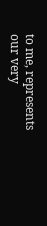to me, represents our very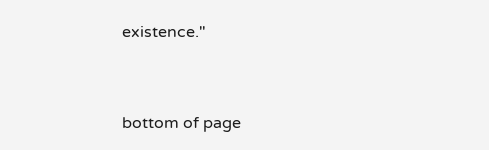existence."


bottom of page